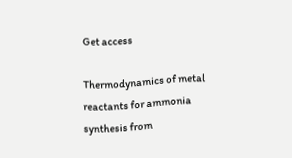Get access

Thermodynamics of metal reactants for ammonia synthesis from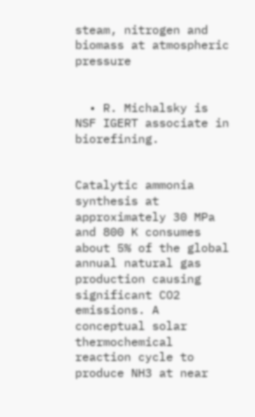steam, nitrogen and biomass at atmospheric pressure


  • R. Michalsky is NSF IGERT associate in biorefining.


Catalytic ammonia synthesis at approximately 30 MPa and 800 K consumes about 5% of the global annual natural gas production causing significant CO2 emissions. A conceptual solar thermochemical reaction cycle to produce NH3 at near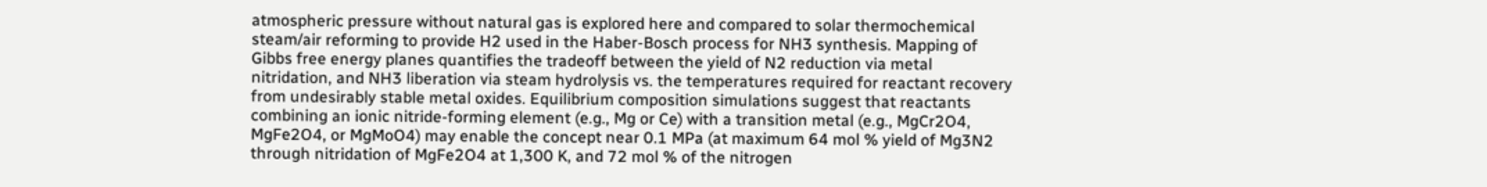atmospheric pressure without natural gas is explored here and compared to solar thermochemical steam/air reforming to provide H2 used in the Haber-Bosch process for NH3 synthesis. Mapping of Gibbs free energy planes quantifies the tradeoff between the yield of N2 reduction via metal nitridation, and NH3 liberation via steam hydrolysis vs. the temperatures required for reactant recovery from undesirably stable metal oxides. Equilibrium composition simulations suggest that reactants combining an ionic nitride-forming element (e.g., Mg or Ce) with a transition metal (e.g., MgCr2O4, MgFe2O4, or MgMoO4) may enable the concept near 0.1 MPa (at maximum 64 mol % yield of Mg3N2 through nitridation of MgFe2O4 at 1,300 K, and 72 mol % of the nitrogen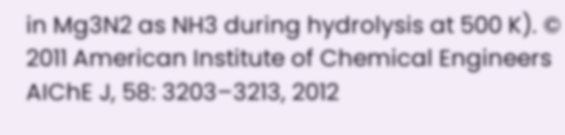in Mg3N2 as NH3 during hydrolysis at 500 K). © 2011 American Institute of Chemical Engineers AIChE J, 58: 3203–3213, 2012